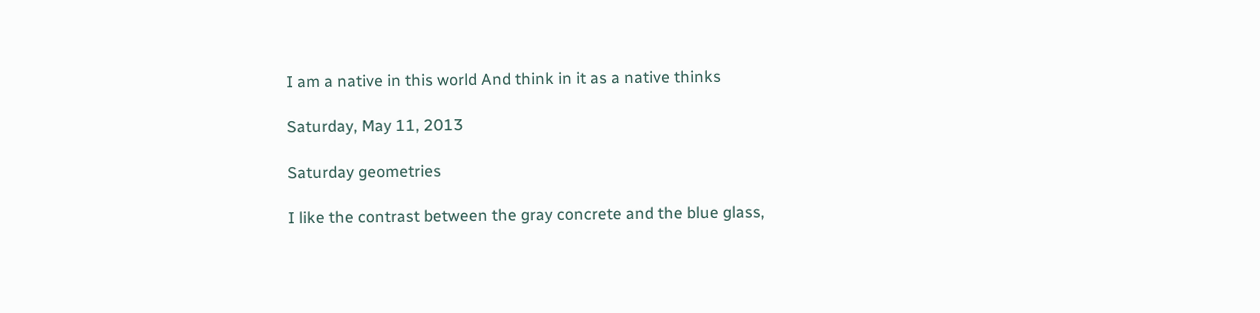I am a native in this world And think in it as a native thinks

Saturday, May 11, 2013

Saturday geometries

I like the contrast between the gray concrete and the blue glass,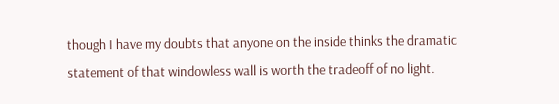though I have my doubts that anyone on the inside thinks the dramatic statement of that windowless wall is worth the tradeoff of no light.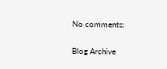No comments:

Blog Archive